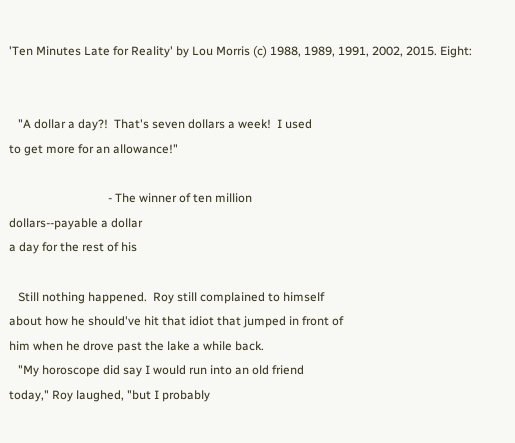'Ten Minutes Late for Reality' by Lou Morris (c) 1988, 1989, 1991, 2002, 2015. Eight:


   "A dollar a day?!  That's seven dollars a week!  I used
to get more for an allowance!"

                                 - The winner of ten million
dollars--payable a dollar
a day for the rest of his

   Still nothing happened.  Roy still complained to himself
about how he should've hit that idiot that jumped in front of
him when he drove past the lake a while back.
   "My horoscope did say I would run into an old friend
today," Roy laughed, "but I probably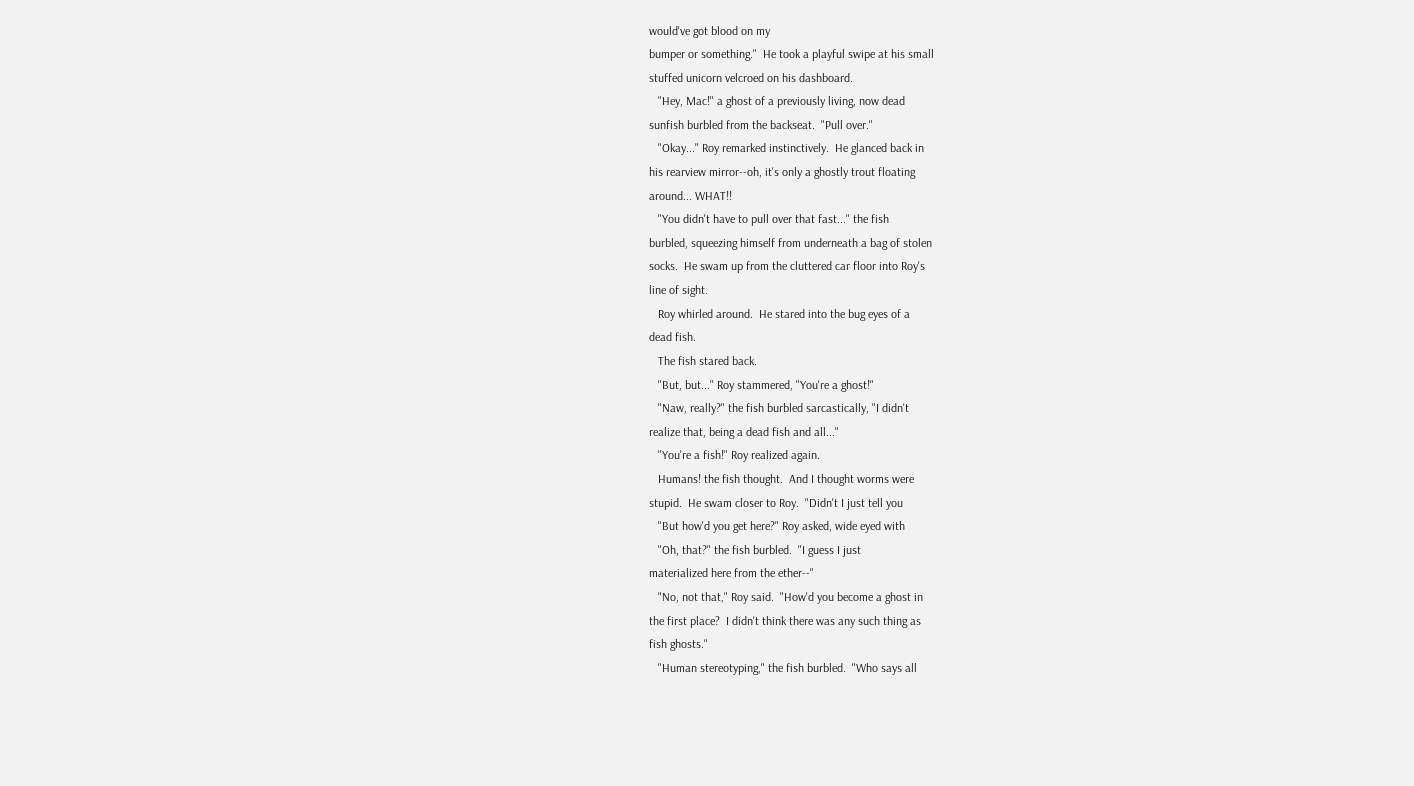would've got blood on my
bumper or something."  He took a playful swipe at his small
stuffed unicorn velcroed on his dashboard.
   "Hey, Mac!" a ghost of a previously living, now dead
sunfish burbled from the backseat.  "Pull over."
   "Okay..." Roy remarked instinctively.  He glanced back in
his rearview mirror--oh, it's only a ghostly trout floating
around... WHAT!!
   "You didn't have to pull over that fast..." the fish
burbled, squeezing himself from underneath a bag of stolen
socks.  He swam up from the cluttered car floor into Roy's
line of sight.
   Roy whirled around.  He stared into the bug eyes of a
dead fish.
   The fish stared back.
   "But, but..." Roy stammered, "You're a ghost!"
   "Naw, really?" the fish burbled sarcastically, "I didn't
realize that, being a dead fish and all..."
   "You're a fish!" Roy realized again.
   Humans! the fish thought.  And I thought worms were
stupid.  He swam closer to Roy.  "Didn't I just tell you
   "But how'd you get here?" Roy asked, wide eyed with
   "Oh, that?" the fish burbled.  "I guess I just
materialized here from the ether--"
   "No, not that," Roy said.  "How'd you become a ghost in
the first place?  I didn't think there was any such thing as
fish ghosts."
   "Human stereotyping," the fish burbled.  "Who says all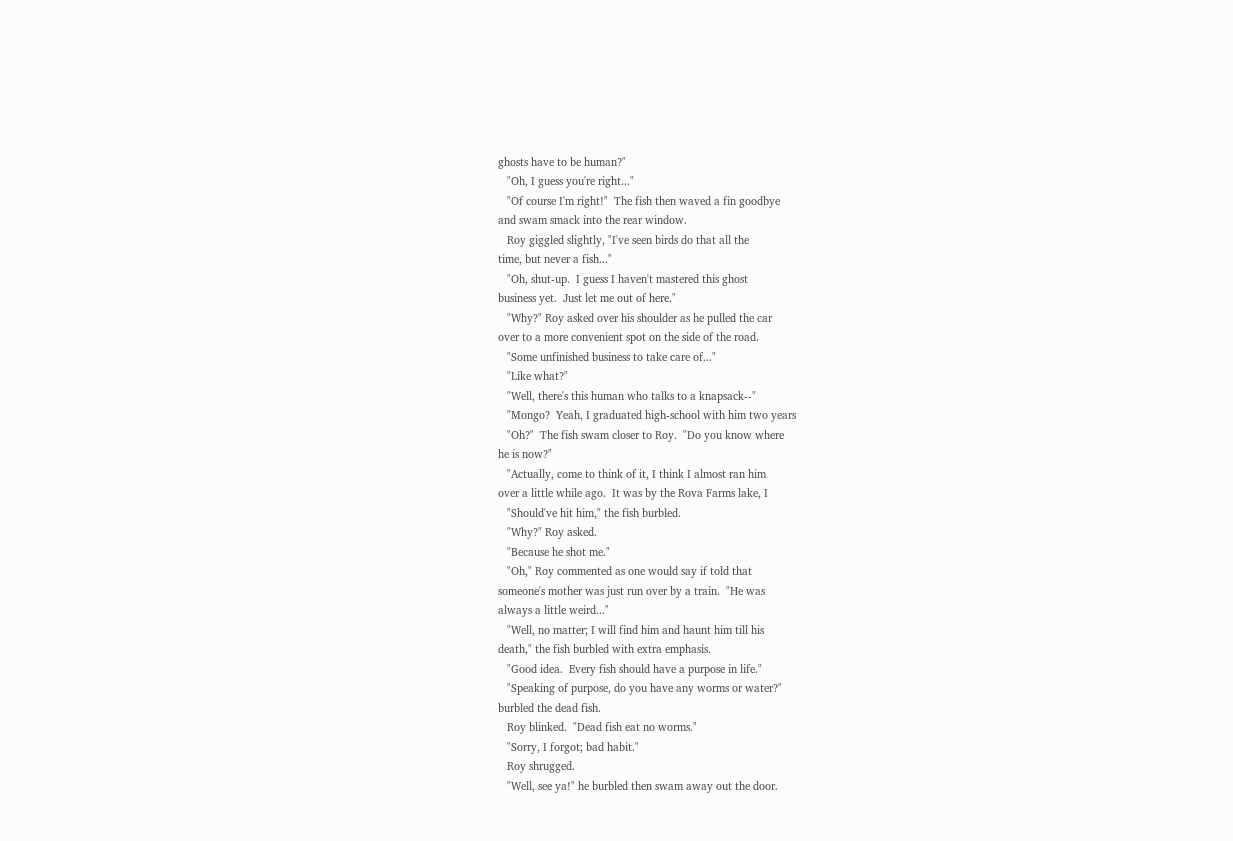ghosts have to be human?"
   "Oh, I guess you're right..."
   "Of course I'm right!"  The fish then waved a fin goodbye
and swam smack into the rear window.
   Roy giggled slightly, "I've seen birds do that all the
time, but never a fish..."
   "Oh, shut-up.  I guess I haven't mastered this ghost
business yet.  Just let me out of here."
   "Why?" Roy asked over his shoulder as he pulled the car
over to a more convenient spot on the side of the road.
   "Some unfinished business to take care of..."
   "Like what?"
   "Well, there's this human who talks to a knapsack--"
   "Mongo?  Yeah, I graduated high-school with him two years
   "Oh?"  The fish swam closer to Roy.  "Do you know where
he is now?"
   "Actually, come to think of it, I think I almost ran him
over a little while ago.  It was by the Rova Farms lake, I
   "Should've hit him," the fish burbled.
   "Why?" Roy asked.
   "Because he shot me."
   "Oh," Roy commented as one would say if told that
someone's mother was just run over by a train.  "He was
always a little weird..."
   "Well, no matter; I will find him and haunt him till his
death," the fish burbled with extra emphasis.
   "Good idea.  Every fish should have a purpose in life."
   "Speaking of purpose, do you have any worms or water?"
burbled the dead fish.
   Roy blinked.  "Dead fish eat no worms."
   "Sorry, I forgot; bad habit."
   Roy shrugged.
   "Well, see ya!" he burbled then swam away out the door.